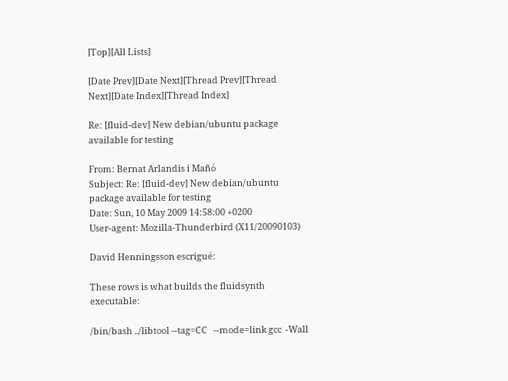[Top][All Lists]

[Date Prev][Date Next][Thread Prev][Thread Next][Date Index][Thread Index]

Re: [fluid-dev] New debian/ubuntu package available for testing

From: Bernat Arlandis i Mañó
Subject: Re: [fluid-dev] New debian/ubuntu package available for testing
Date: Sun, 10 May 2009 14:58:00 +0200
User-agent: Mozilla-Thunderbird (X11/20090103)

David Henningsson escrigué:

These rows is what builds the fluidsynth executable:

/bin/bash ../libtool --tag=CC   --mode=link gcc  -Wall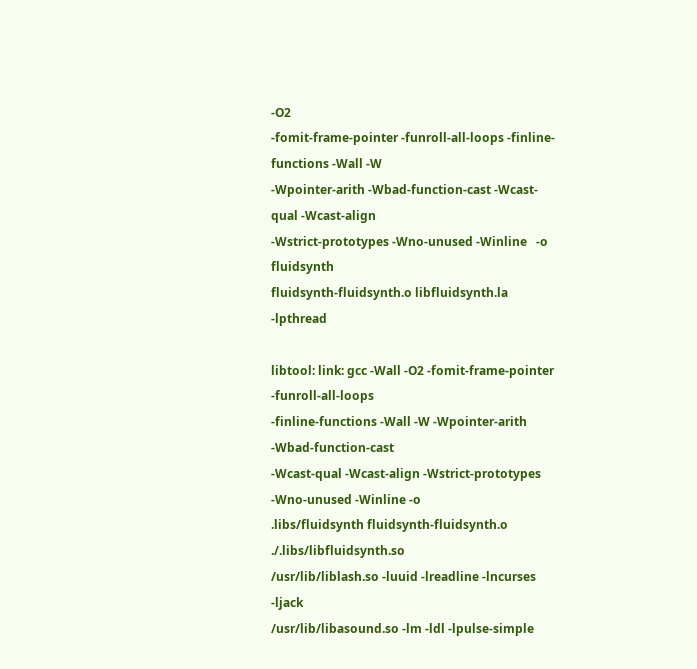-O2
-fomit-frame-pointer -funroll-all-loops -finline-functions -Wall -W
-Wpointer-arith -Wbad-function-cast -Wcast-qual -Wcast-align
-Wstrict-prototypes -Wno-unused -Winline   -o fluidsynth
fluidsynth-fluidsynth.o libfluidsynth.la -lpthread

libtool: link: gcc -Wall -O2 -fomit-frame-pointer -funroll-all-loops
-finline-functions -Wall -W -Wpointer-arith -Wbad-function-cast
-Wcast-qual -Wcast-align -Wstrict-prototypes -Wno-unused -Winline -o
.libs/fluidsynth fluidsynth-fluidsynth.o  ./.libs/libfluidsynth.so
/usr/lib/liblash.so -luuid -lreadline -lncurses -ljack
/usr/lib/libasound.so -lm -ldl -lpulse-simple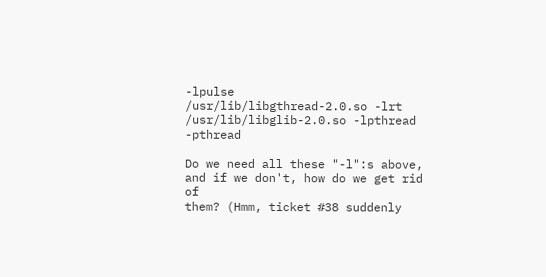-lpulse
/usr/lib/libgthread-2.0.so -lrt /usr/lib/libglib-2.0.so -lpthread -pthread

Do we need all these "-l":s above, and if we don't, how do we get rid of
them? (Hmm, ticket #38 suddenly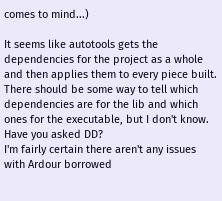comes to mind...)

It seems like autotools gets the dependencies for the project as a whole and then applies them to every piece built. There should be some way to tell which dependencies are for the lib and which ones for the executable, but I don't know. Have you asked DD?
I'm fairly certain there aren't any issues with Ardour borrowed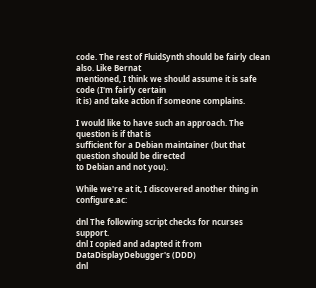code. The rest of FluidSynth should be fairly clean also. Like Bernat
mentioned, I think we should assume it is safe code (I'm fairly certain
it is) and take action if someone complains.

I would like to have such an approach. The question is if that is
sufficient for a Debian maintainer (but that question should be directed
to Debian and not you).

While we're at it, I discovered another thing in configure.ac:

dnl The following script checks for ncurses support.
dnl I copied and adapted it from DataDisplayDebugger's (DDD)
dnl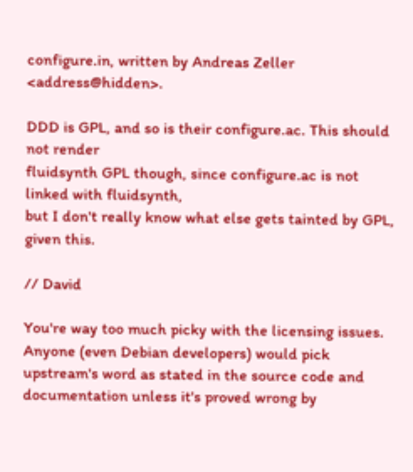configure.in, written by Andreas Zeller <address@hidden>.

DDD is GPL, and so is their configure.ac. This should not render
fluidsynth GPL though, since configure.ac is not linked with fluidsynth,
but I don't really know what else gets tainted by GPL, given this.

// David

You're way too much picky with the licensing issues. Anyone (even Debian developers) would pick upstream's word as stated in the source code and documentation unless it's proved wrong by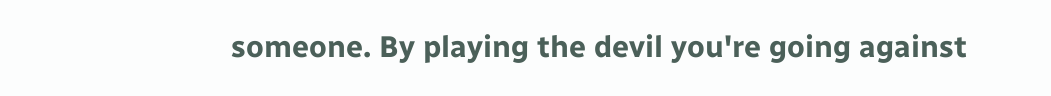someone. By playing the devil you're going against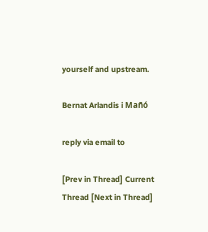yourself and upstream.

Bernat Arlandis i Mañó

reply via email to

[Prev in Thread] Current Thread [Next in Thread]